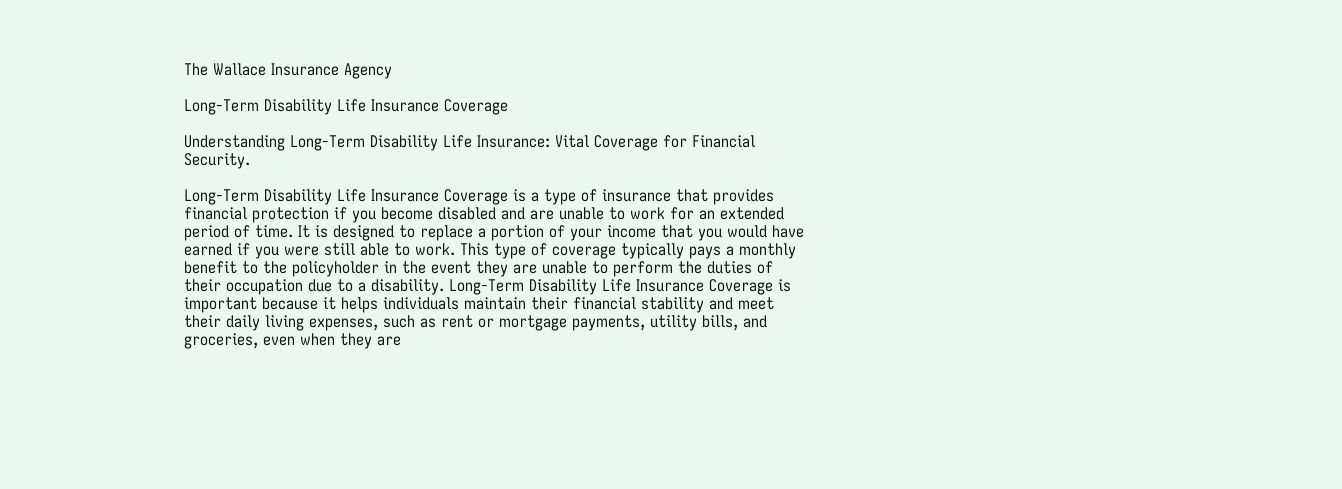The Wallace Insurance Agency

Long-Term Disability Life Insurance Coverage

Understanding Long-Term Disability Life Insurance: Vital Coverage for Financial Security.

Long-Term Disability Life Insurance Coverage is a type of insurance that provides financial protection if you become disabled and are unable to work for an extended period of time. It is designed to replace a portion of your income that you would have earned if you were still able to work. This type of coverage typically pays a monthly benefit to the policyholder in the event they are unable to perform the duties of their occupation due to a disability. Long-Term Disability Life Insurance Coverage is important because it helps individuals maintain their financial stability and meet their daily living expenses, such as rent or mortgage payments, utility bills, and groceries, even when they are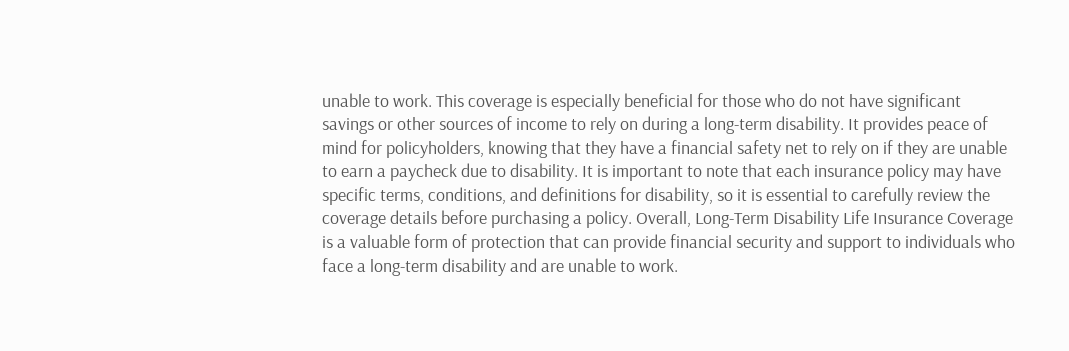unable to work. This coverage is especially beneficial for those who do not have significant savings or other sources of income to rely on during a long-term disability. It provides peace of mind for policyholders, knowing that they have a financial safety net to rely on if they are unable to earn a paycheck due to disability. It is important to note that each insurance policy may have specific terms, conditions, and definitions for disability, so it is essential to carefully review the coverage details before purchasing a policy. Overall, Long-Term Disability Life Insurance Coverage is a valuable form of protection that can provide financial security and support to individuals who face a long-term disability and are unable to work.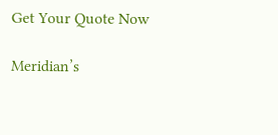Get Your Quote Now

Meridian’s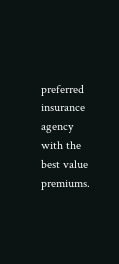preferred insurance agency with the best value premiums.